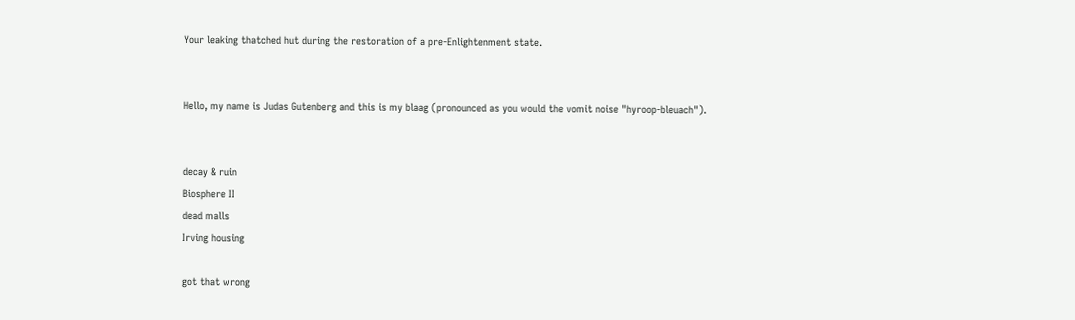Your leaking thatched hut during the restoration of a pre-Enlightenment state.


Hello, my name is Judas Gutenberg and this is my blaag (pronounced as you would the vomit noise "hyroop-bleuach").


decay & ruin
Biosphere II
dead malls
Irving housing

got that wrong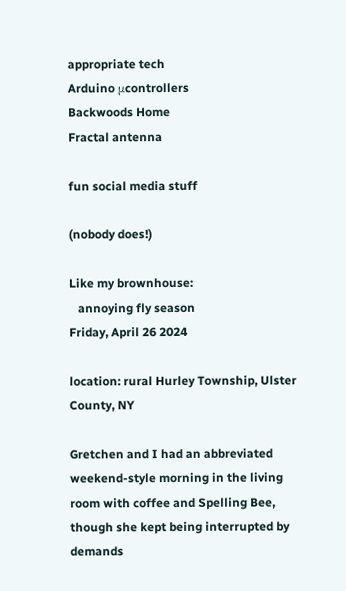appropriate tech
Arduino μcontrollers
Backwoods Home
Fractal antenna

fun social media stuff

(nobody does!)

Like my brownhouse:
   annoying fly season
Friday, April 26 2024

location: rural Hurley Township, Ulster County, NY

Gretchen and I had an abbreviated weekend-style morning in the living room with coffee and Spelling Bee, though she kept being interrupted by demands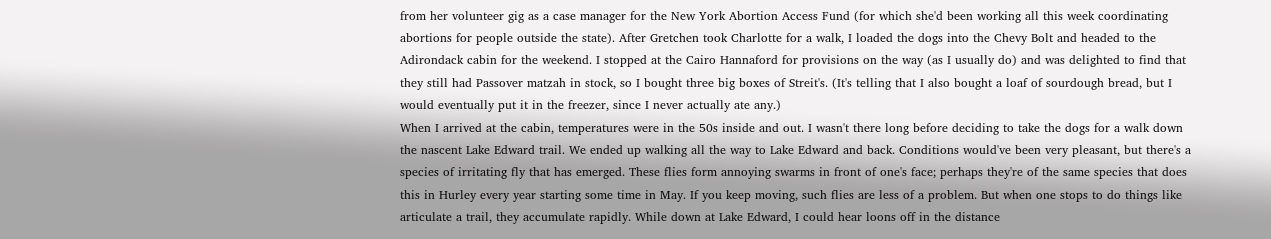from her volunteer gig as a case manager for the New York Abortion Access Fund (for which she'd been working all this week coordinating abortions for people outside the state). After Gretchen took Charlotte for a walk, I loaded the dogs into the Chevy Bolt and headed to the Adirondack cabin for the weekend. I stopped at the Cairo Hannaford for provisions on the way (as I usually do) and was delighted to find that they still had Passover matzah in stock, so I bought three big boxes of Streit's. (It's telling that I also bought a loaf of sourdough bread, but I would eventually put it in the freezer, since I never actually ate any.)
When I arrived at the cabin, temperatures were in the 50s inside and out. I wasn't there long before deciding to take the dogs for a walk down the nascent Lake Edward trail. We ended up walking all the way to Lake Edward and back. Conditions would've been very pleasant, but there's a species of irritating fly that has emerged. These flies form annoying swarms in front of one's face; perhaps they're of the same species that does this in Hurley every year starting some time in May. If you keep moving, such flies are less of a problem. But when one stops to do things like articulate a trail, they accumulate rapidly. While down at Lake Edward, I could hear loons off in the distance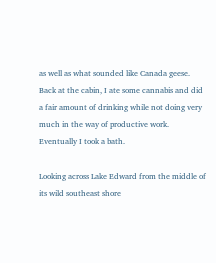as well as what sounded like Canada geese.
Back at the cabin, I ate some cannabis and did a fair amount of drinking while not doing very much in the way of productive work. Eventually I took a bath.

Looking across Lake Edward from the middle of its wild southeast shore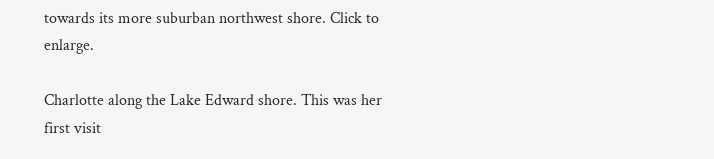towards its more suburban northwest shore. Click to enlarge.

Charlotte along the Lake Edward shore. This was her first visit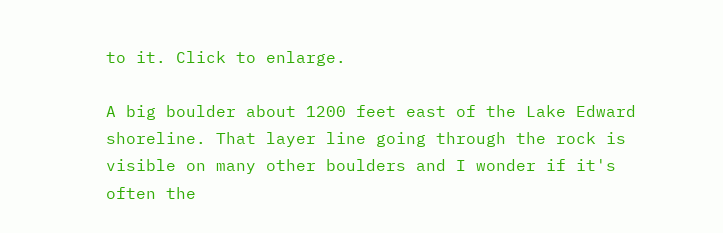to it. Click to enlarge.

A big boulder about 1200 feet east of the Lake Edward shoreline. That layer line going through the rock is visible on many other boulders and I wonder if it's often the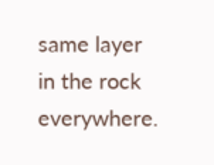same layer in the rock everywhere.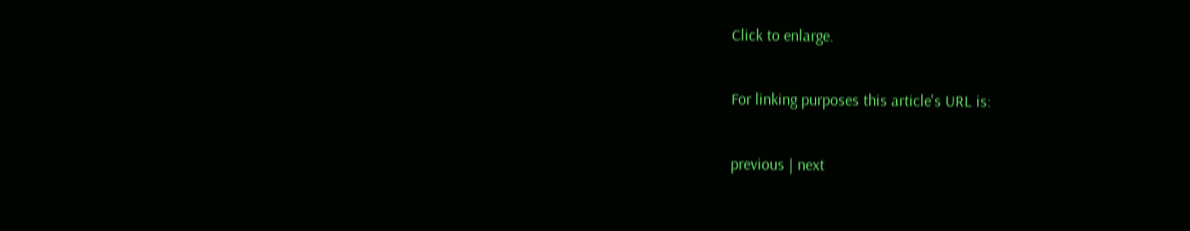Click to enlarge.

For linking purposes this article's URL is:

previous | next